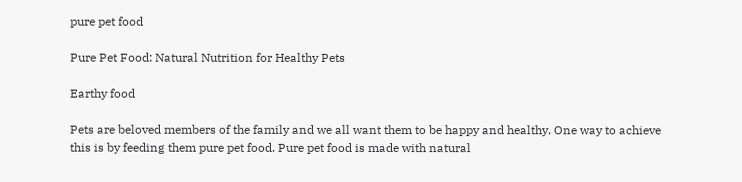pure pet food

Pure Pet Food: Natural Nutrition for Healthy Pets

Earthy food

Pets are beloved members of the family and we all want them to be happy and healthy. One way to achieve this is by feeding them pure pet food. Pure pet food is made with natural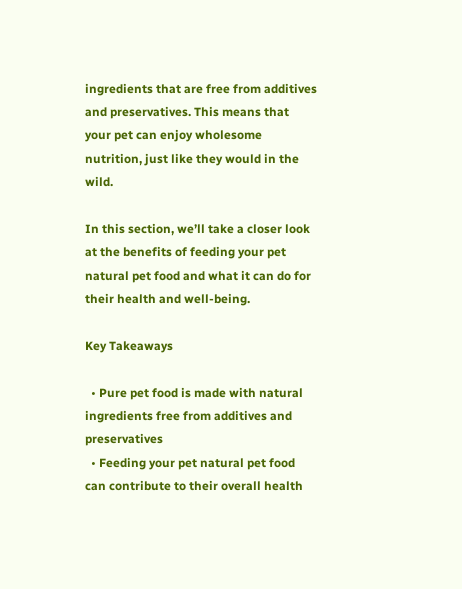ingredients that are free from additives and preservatives. This means that your pet can enjoy wholesome nutrition, just like they would in the wild.

In this section, we’ll take a closer look at the benefits of feeding your pet natural pet food and what it can do for their health and well-being.

Key Takeaways

  • Pure pet food is made with natural ingredients free from additives and preservatives
  • Feeding your pet natural pet food can contribute to their overall health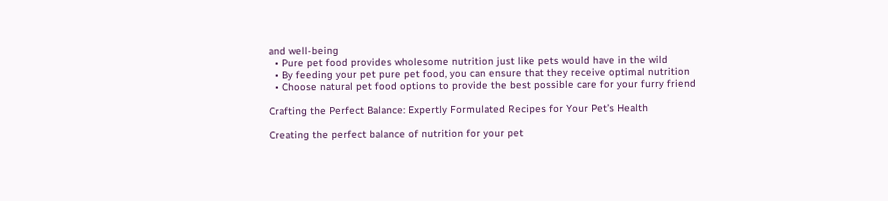and well-being
  • Pure pet food provides wholesome nutrition just like pets would have in the wild
  • By feeding your pet pure pet food, you can ensure that they receive optimal nutrition
  • Choose natural pet food options to provide the best possible care for your furry friend

Crafting the Perfect Balance: Expertly Formulated Recipes for Your Pet’s Health

Creating the perfect balance of nutrition for your pet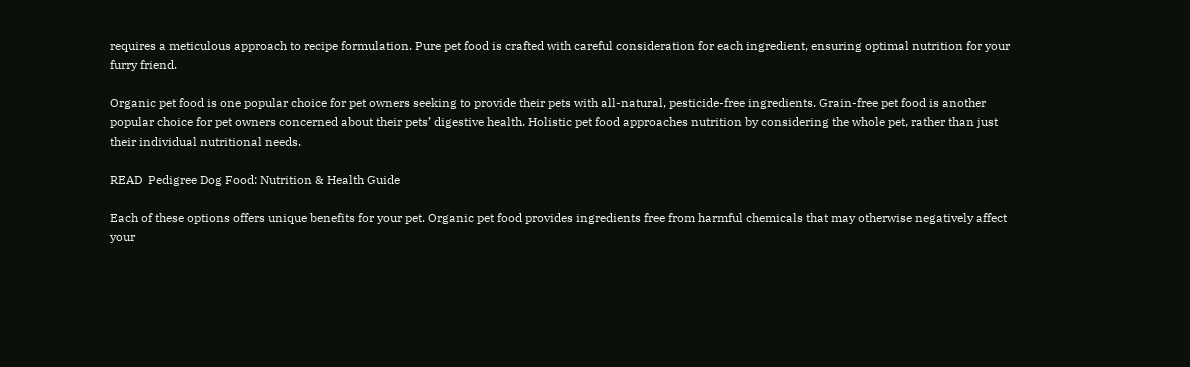requires a meticulous approach to recipe formulation. Pure pet food is crafted with careful consideration for each ingredient, ensuring optimal nutrition for your furry friend.

Organic pet food is one popular choice for pet owners seeking to provide their pets with all-natural, pesticide-free ingredients. Grain-free pet food is another popular choice for pet owners concerned about their pets’ digestive health. Holistic pet food approaches nutrition by considering the whole pet, rather than just their individual nutritional needs.

READ  Pedigree Dog Food: Nutrition & Health Guide

Each of these options offers unique benefits for your pet. Organic pet food provides ingredients free from harmful chemicals that may otherwise negatively affect your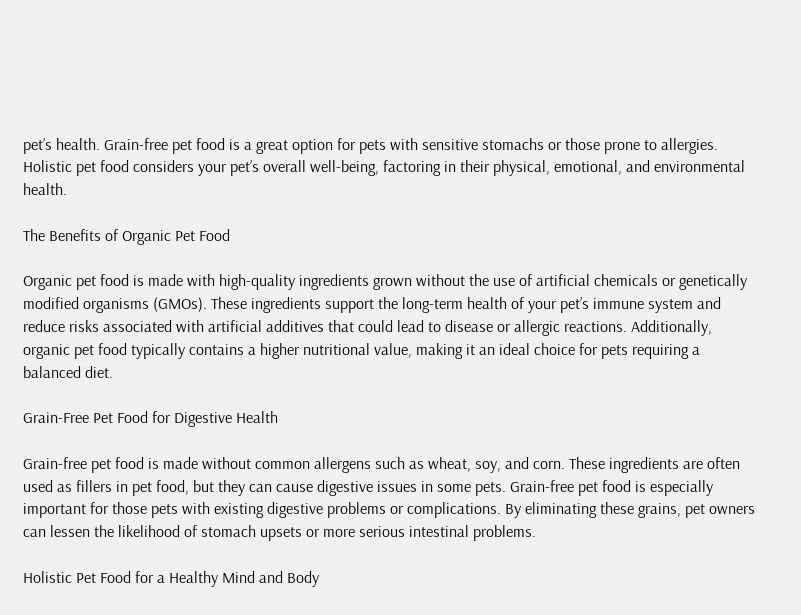pet’s health. Grain-free pet food is a great option for pets with sensitive stomachs or those prone to allergies. Holistic pet food considers your pet’s overall well-being, factoring in their physical, emotional, and environmental health.

The Benefits of Organic Pet Food

Organic pet food is made with high-quality ingredients grown without the use of artificial chemicals or genetically modified organisms (GMOs). These ingredients support the long-term health of your pet’s immune system and reduce risks associated with artificial additives that could lead to disease or allergic reactions. Additionally, organic pet food typically contains a higher nutritional value, making it an ideal choice for pets requiring a balanced diet.

Grain-Free Pet Food for Digestive Health

Grain-free pet food is made without common allergens such as wheat, soy, and corn. These ingredients are often used as fillers in pet food, but they can cause digestive issues in some pets. Grain-free pet food is especially important for those pets with existing digestive problems or complications. By eliminating these grains, pet owners can lessen the likelihood of stomach upsets or more serious intestinal problems.

Holistic Pet Food for a Healthy Mind and Body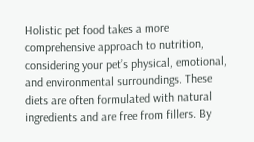Holistic pet food takes a more comprehensive approach to nutrition, considering your pet’s physical, emotional, and environmental surroundings. These diets are often formulated with natural ingredients and are free from fillers. By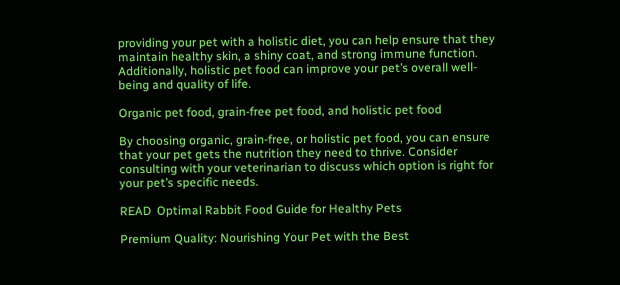providing your pet with a holistic diet, you can help ensure that they maintain healthy skin, a shiny coat, and strong immune function. Additionally, holistic pet food can improve your pet’s overall well-being and quality of life.

Organic pet food, grain-free pet food, and holistic pet food

By choosing organic, grain-free, or holistic pet food, you can ensure that your pet gets the nutrition they need to thrive. Consider consulting with your veterinarian to discuss which option is right for your pet’s specific needs.

READ  Optimal Rabbit Food Guide for Healthy Pets

Premium Quality: Nourishing Your Pet with the Best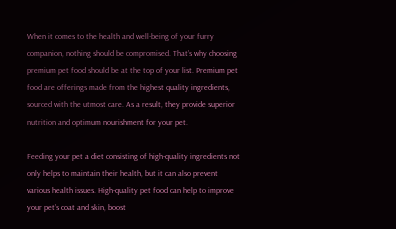When it comes to the health and well-being of your furry companion, nothing should be compromised. That’s why choosing premium pet food should be at the top of your list. Premium pet food are offerings made from the highest quality ingredients, sourced with the utmost care. As a result, they provide superior nutrition and optimum nourishment for your pet.

Feeding your pet a diet consisting of high-quality ingredients not only helps to maintain their health, but it can also prevent various health issues. High-quality pet food can help to improve your pet’s coat and skin, boost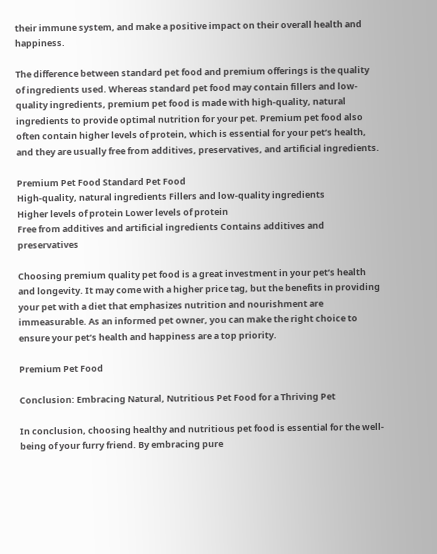their immune system, and make a positive impact on their overall health and happiness.

The difference between standard pet food and premium offerings is the quality of ingredients used. Whereas standard pet food may contain fillers and low-quality ingredients, premium pet food is made with high-quality, natural ingredients to provide optimal nutrition for your pet. Premium pet food also often contain higher levels of protein, which is essential for your pet’s health, and they are usually free from additives, preservatives, and artificial ingredients.

Premium Pet Food Standard Pet Food
High-quality, natural ingredients Fillers and low-quality ingredients
Higher levels of protein Lower levels of protein
Free from additives and artificial ingredients Contains additives and preservatives

Choosing premium quality pet food is a great investment in your pet’s health and longevity. It may come with a higher price tag, but the benefits in providing your pet with a diet that emphasizes nutrition and nourishment are immeasurable. As an informed pet owner, you can make the right choice to ensure your pet’s health and happiness are a top priority.

Premium Pet Food

Conclusion: Embracing Natural, Nutritious Pet Food for a Thriving Pet

In conclusion, choosing healthy and nutritious pet food is essential for the well-being of your furry friend. By embracing pure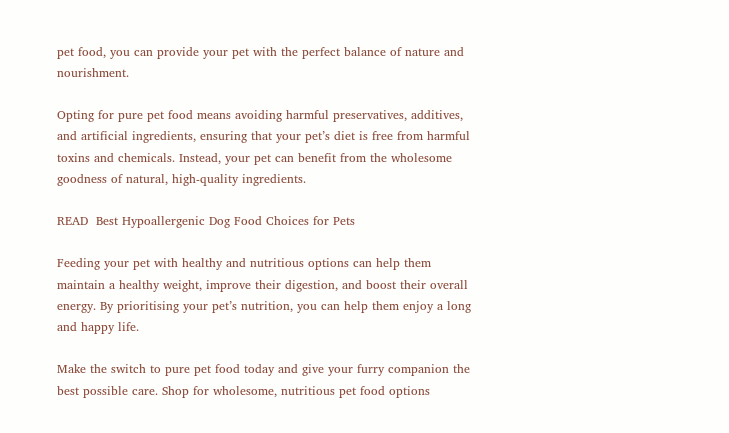pet food, you can provide your pet with the perfect balance of nature and nourishment.

Opting for pure pet food means avoiding harmful preservatives, additives, and artificial ingredients, ensuring that your pet’s diet is free from harmful toxins and chemicals. Instead, your pet can benefit from the wholesome goodness of natural, high-quality ingredients.

READ  Best Hypoallergenic Dog Food Choices for Pets

Feeding your pet with healthy and nutritious options can help them maintain a healthy weight, improve their digestion, and boost their overall energy. By prioritising your pet’s nutrition, you can help them enjoy a long and happy life.

Make the switch to pure pet food today and give your furry companion the best possible care. Shop for wholesome, nutritious pet food options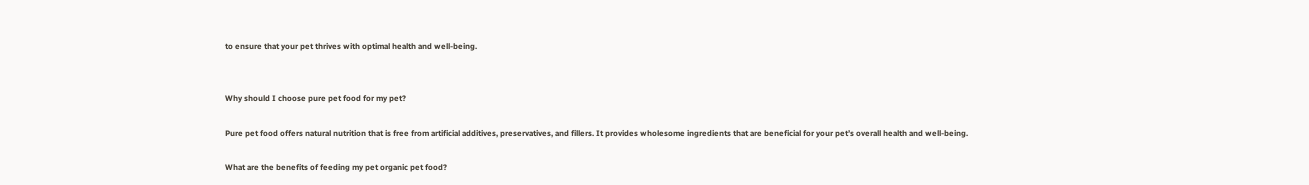to ensure that your pet thrives with optimal health and well-being.


Why should I choose pure pet food for my pet?

Pure pet food offers natural nutrition that is free from artificial additives, preservatives, and fillers. It provides wholesome ingredients that are beneficial for your pet’s overall health and well-being.

What are the benefits of feeding my pet organic pet food?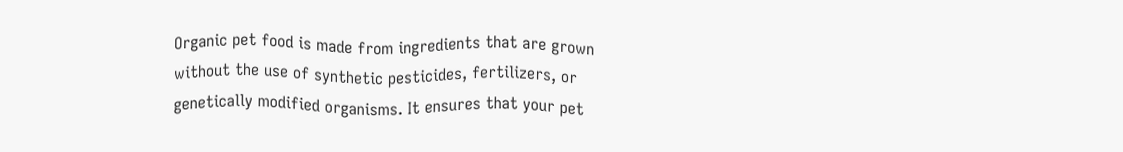Organic pet food is made from ingredients that are grown without the use of synthetic pesticides, fertilizers, or genetically modified organisms. It ensures that your pet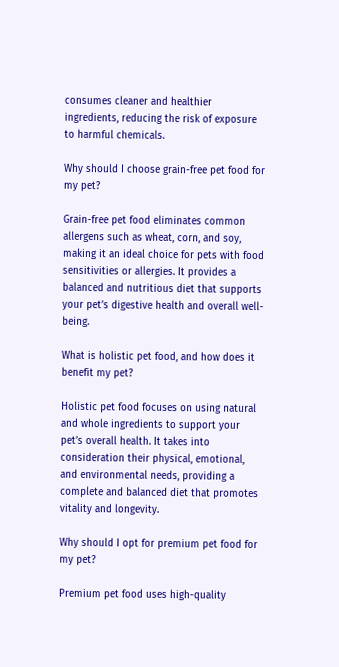consumes cleaner and healthier ingredients, reducing the risk of exposure to harmful chemicals.

Why should I choose grain-free pet food for my pet?

Grain-free pet food eliminates common allergens such as wheat, corn, and soy, making it an ideal choice for pets with food sensitivities or allergies. It provides a balanced and nutritious diet that supports your pet’s digestive health and overall well-being.

What is holistic pet food, and how does it benefit my pet?

Holistic pet food focuses on using natural and whole ingredients to support your pet’s overall health. It takes into consideration their physical, emotional, and environmental needs, providing a complete and balanced diet that promotes vitality and longevity.

Why should I opt for premium pet food for my pet?

Premium pet food uses high-quality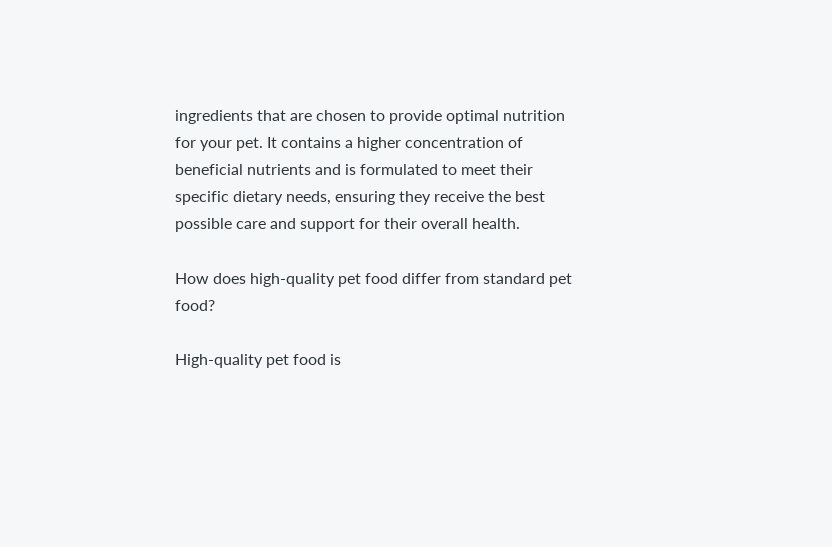ingredients that are chosen to provide optimal nutrition for your pet. It contains a higher concentration of beneficial nutrients and is formulated to meet their specific dietary needs, ensuring they receive the best possible care and support for their overall health.

How does high-quality pet food differ from standard pet food?

High-quality pet food is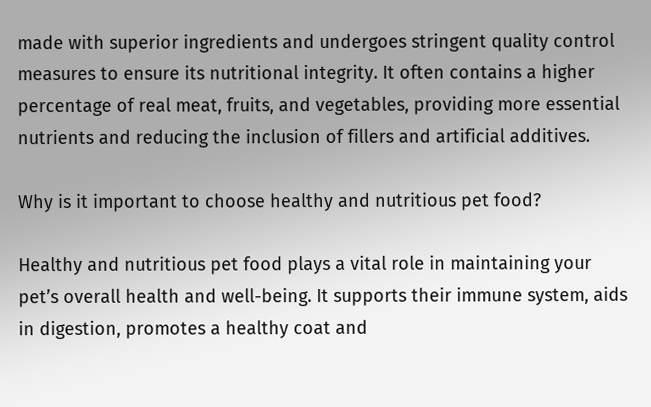made with superior ingredients and undergoes stringent quality control measures to ensure its nutritional integrity. It often contains a higher percentage of real meat, fruits, and vegetables, providing more essential nutrients and reducing the inclusion of fillers and artificial additives.

Why is it important to choose healthy and nutritious pet food?

Healthy and nutritious pet food plays a vital role in maintaining your pet’s overall health and well-being. It supports their immune system, aids in digestion, promotes a healthy coat and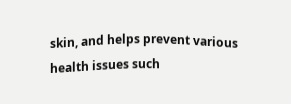skin, and helps prevent various health issues such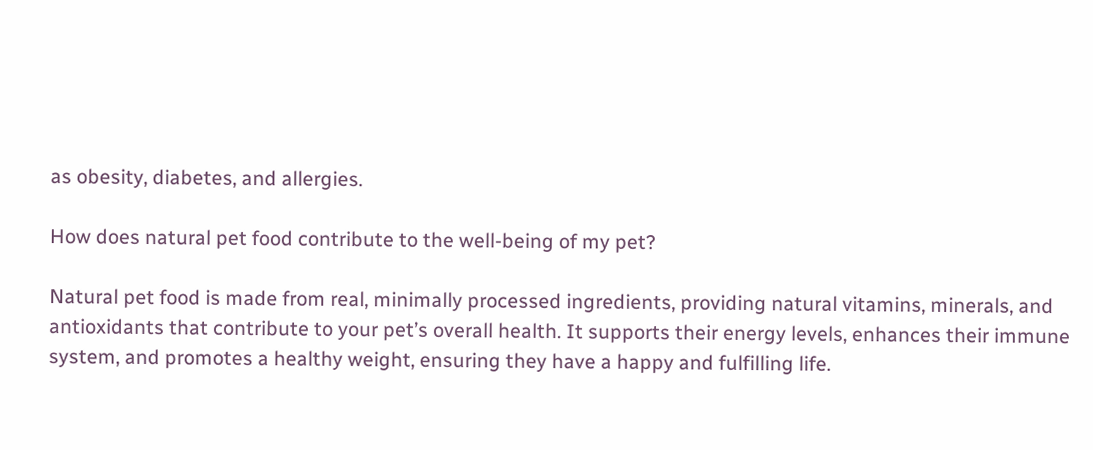as obesity, diabetes, and allergies.

How does natural pet food contribute to the well-being of my pet?

Natural pet food is made from real, minimally processed ingredients, providing natural vitamins, minerals, and antioxidants that contribute to your pet’s overall health. It supports their energy levels, enhances their immune system, and promotes a healthy weight, ensuring they have a happy and fulfilling life.